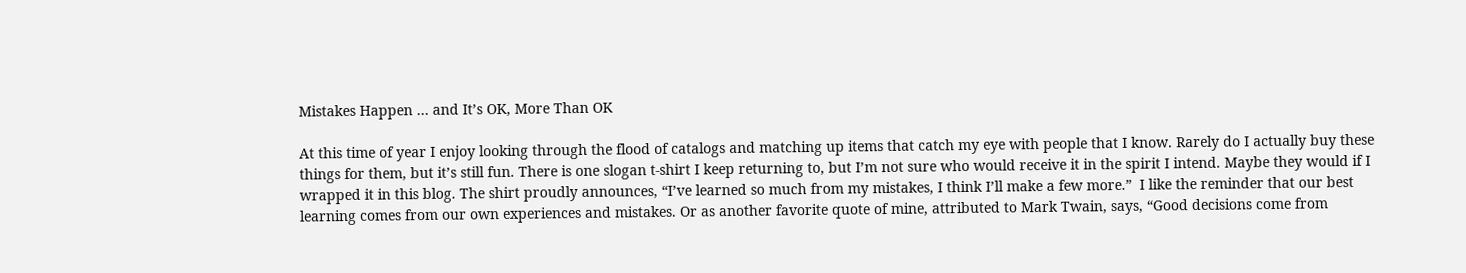Mistakes Happen … and It’s OK, More Than OK

At this time of year I enjoy looking through the flood of catalogs and matching up items that catch my eye with people that I know. Rarely do I actually buy these things for them, but it’s still fun. There is one slogan t-shirt I keep returning to, but I’m not sure who would receive it in the spirit I intend. Maybe they would if I wrapped it in this blog. The shirt proudly announces, “I’ve learned so much from my mistakes, I think I’ll make a few more.”  I like the reminder that our best learning comes from our own experiences and mistakes. Or as another favorite quote of mine, attributed to Mark Twain, says, “Good decisions come from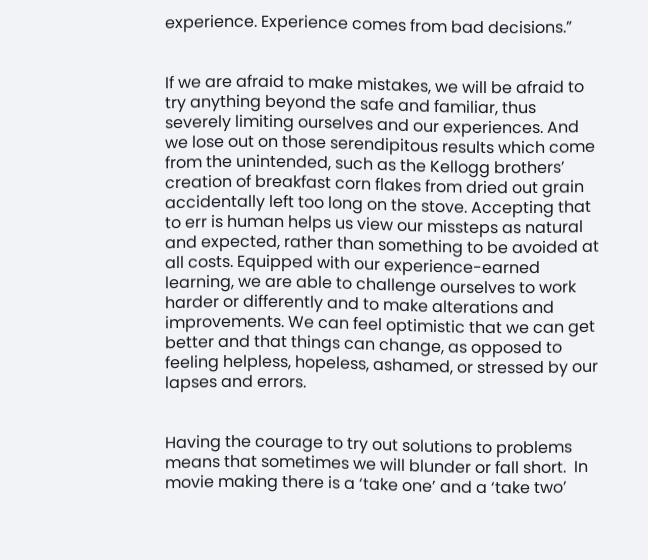experience. Experience comes from bad decisions.”


If we are afraid to make mistakes, we will be afraid to try anything beyond the safe and familiar, thus severely limiting ourselves and our experiences. And we lose out on those serendipitous results which come from the unintended, such as the Kellogg brothers’ creation of breakfast corn flakes from dried out grain accidentally left too long on the stove. Accepting that to err is human helps us view our missteps as natural and expected, rather than something to be avoided at all costs. Equipped with our experience-earned learning, we are able to challenge ourselves to work harder or differently and to make alterations and improvements. We can feel optimistic that we can get better and that things can change, as opposed to feeling helpless, hopeless, ashamed, or stressed by our lapses and errors.


Having the courage to try out solutions to problems means that sometimes we will blunder or fall short.  In movie making there is a ‘take one’ and a ‘take two’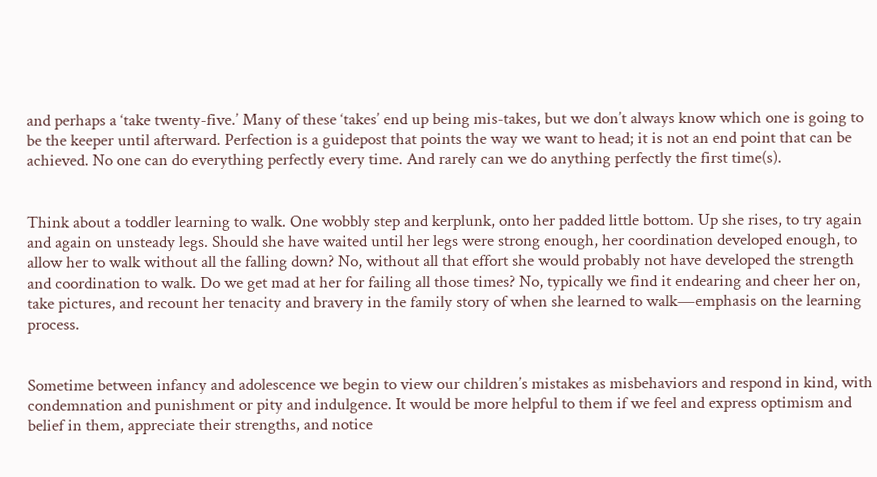and perhaps a ‘take twenty-five.’ Many of these ‘takes’ end up being mis-takes, but we don’t always know which one is going to be the keeper until afterward. Perfection is a guidepost that points the way we want to head; it is not an end point that can be achieved. No one can do everything perfectly every time. And rarely can we do anything perfectly the first time(s).


Think about a toddler learning to walk. One wobbly step and kerplunk, onto her padded little bottom. Up she rises, to try again and again on unsteady legs. Should she have waited until her legs were strong enough, her coordination developed enough, to allow her to walk without all the falling down? No, without all that effort she would probably not have developed the strength and coordination to walk. Do we get mad at her for failing all those times? No, typically we find it endearing and cheer her on, take pictures, and recount her tenacity and bravery in the family story of when she learned to walk―emphasis on the learning process.


Sometime between infancy and adolescence we begin to view our children’s mistakes as misbehaviors and respond in kind, with condemnation and punishment or pity and indulgence. It would be more helpful to them if we feel and express optimism and belief in them, appreciate their strengths, and notice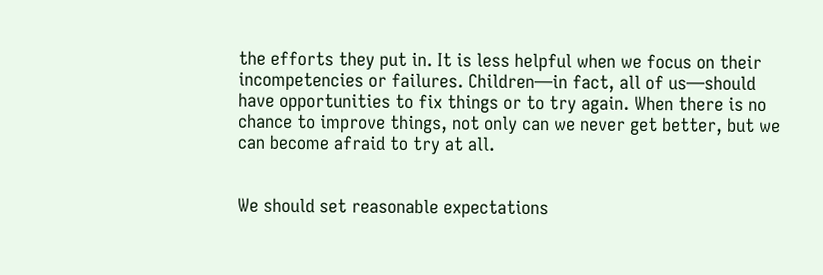the efforts they put in. It is less helpful when we focus on their incompetencies or failures. Children―in fact, all of us―should have opportunities to fix things or to try again. When there is no chance to improve things, not only can we never get better, but we can become afraid to try at all.


We should set reasonable expectations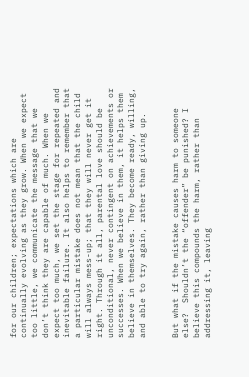for our children; expectations which are continually evolving as they grow. When we expect too little, we communicate the message that we don’t think they are capable of much. When we expect too much, we set the stage for repeated and inevitable failure. It also helps to remember that a particular mistake does not mean that the child will always mess-up; that they will never get it right. Through it all, parental love should be unconditional, never contingent on achievements or successes. When we believe in them, it helps them believe in themselves. They become ready, willing, and able to try again, rather than giving up.


But what if the mistake causes harm to someone else?  Shouldn’t the “offender” be punished? I believe this compounds the harm, rather than addressing it, leaving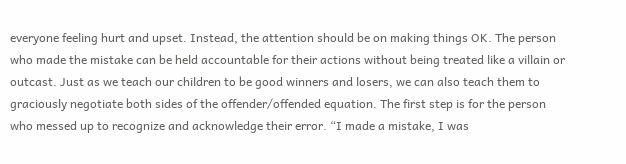everyone feeling hurt and upset. Instead, the attention should be on making things OK. The person who made the mistake can be held accountable for their actions without being treated like a villain or outcast. Just as we teach our children to be good winners and losers, we can also teach them to graciously negotiate both sides of the offender/offended equation. The first step is for the person who messed up to recognize and acknowledge their error. “I made a mistake, I was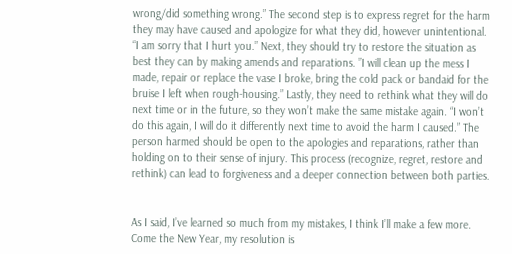wrong/did something wrong.” The second step is to express regret for the harm they may have caused and apologize for what they did, however unintentional. “I am sorry that I hurt you.” Next, they should try to restore the situation as best they can by making amends and reparations. ”I will clean up the mess I made, repair or replace the vase I broke, bring the cold pack or bandaid for the bruise I left when rough-housing.” Lastly, they need to rethink what they will do next time or in the future, so they won’t make the same mistake again. “I won’t do this again, I will do it differently next time to avoid the harm I caused.” The person harmed should be open to the apologies and reparations, rather than holding on to their sense of injury. This process (recognize, regret, restore and rethink) can lead to forgiveness and a deeper connection between both parties.


As I said, I’ve learned so much from my mistakes, I think I’ll make a few more. Come the New Year, my resolution is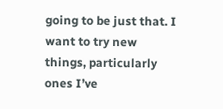going to be just that. I want to try new things, particularly ones I’ve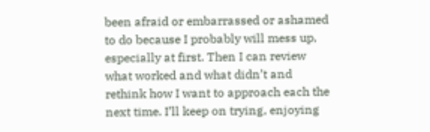been afraid or embarrassed or ashamed to do because I probably will mess up, especially at first. Then I can review what worked and what didn’t and rethink how I want to approach each the next time. I’ll keep on trying, enjoying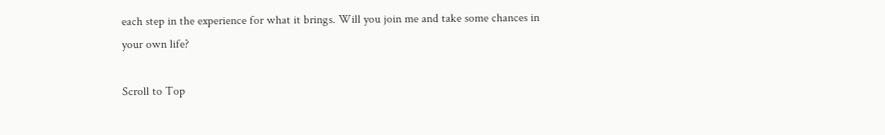each step in the experience for what it brings. Will you join me and take some chances in your own life?

Scroll to Top